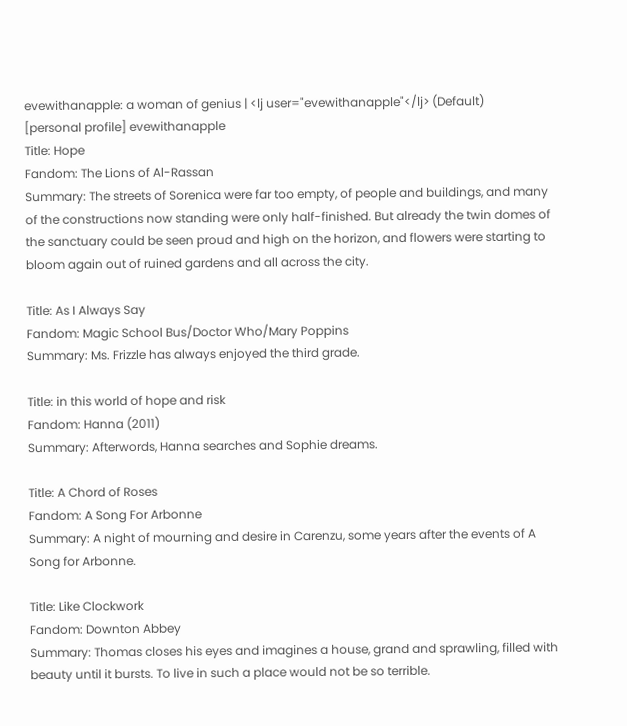evewithanapple: a woman of genius | <lj user="evewithanapple"</lj> (Default)
[personal profile] evewithanapple
Title: Hope
Fandom: The Lions of Al-Rassan
Summary: The streets of Sorenica were far too empty, of people and buildings, and many of the constructions now standing were only half-finished. But already the twin domes of the sanctuary could be seen proud and high on the horizon, and flowers were starting to bloom again out of ruined gardens and all across the city.

Title: As I Always Say
Fandom: Magic School Bus/Doctor Who/Mary Poppins
Summary: Ms. Frizzle has always enjoyed the third grade.

Title: in this world of hope and risk
Fandom: Hanna (2011)
Summary: Afterwords, Hanna searches and Sophie dreams.

Title: A Chord of Roses
Fandom: A Song For Arbonne
Summary: A night of mourning and desire in Carenzu, some years after the events of A Song for Arbonne.

Title: Like Clockwork
Fandom: Downton Abbey
Summary: Thomas closes his eyes and imagines a house, grand and sprawling, filled with beauty until it bursts. To live in such a place would not be so terrible.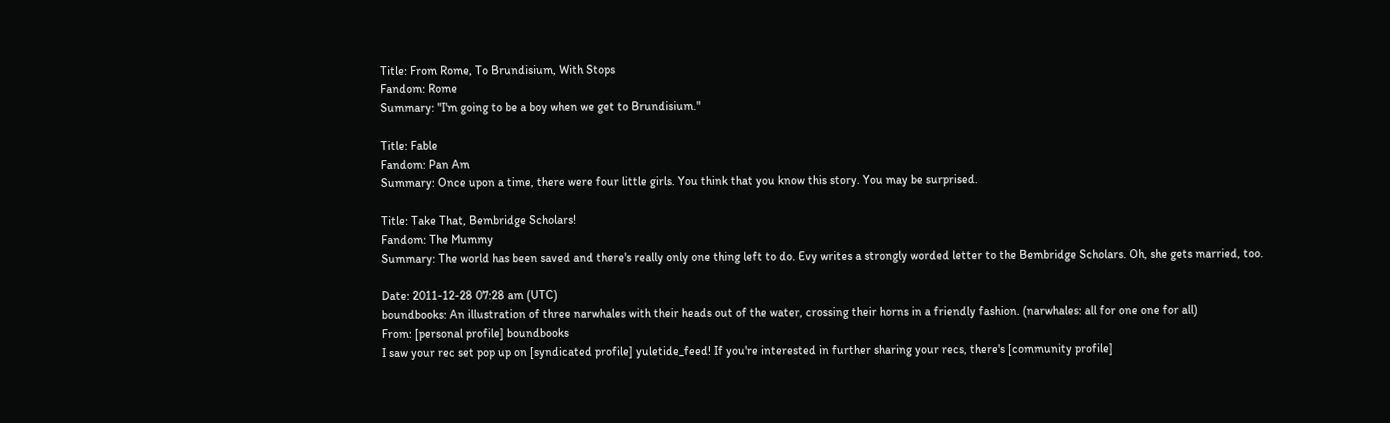Title: From Rome, To Brundisium, With Stops
Fandom: Rome
Summary: "I'm going to be a boy when we get to Brundisium."

Title: Fable
Fandom: Pan Am
Summary: Once upon a time, there were four little girls. You think that you know this story. You may be surprised.

Title: Take That, Bembridge Scholars!
Fandom: The Mummy
Summary: The world has been saved and there's really only one thing left to do. Evy writes a strongly worded letter to the Bembridge Scholars. Oh, she gets married, too.

Date: 2011-12-28 07:28 am (UTC)
boundbooks: An illustration of three narwhales with their heads out of the water, crossing their horns in a friendly fashion. (narwhales: all for one one for all)
From: [personal profile] boundbooks
I saw your rec set pop up on [syndicated profile] yuletide_feed! If you're interested in further sharing your recs, there's [community profile]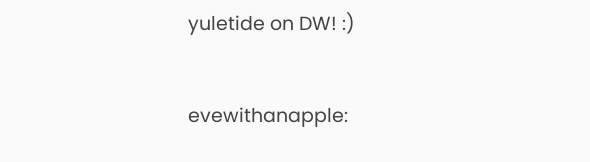yuletide on DW! :)


evewithanapple: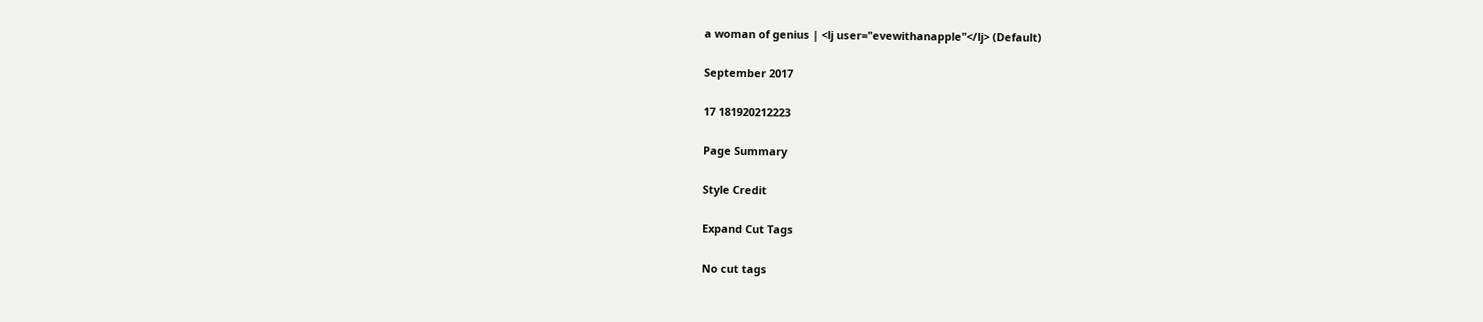a woman of genius | <lj user="evewithanapple"</lj> (Default)

September 2017

17 181920212223

Page Summary

Style Credit

Expand Cut Tags

No cut tags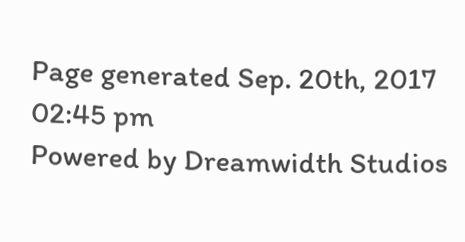Page generated Sep. 20th, 2017 02:45 pm
Powered by Dreamwidth Studios